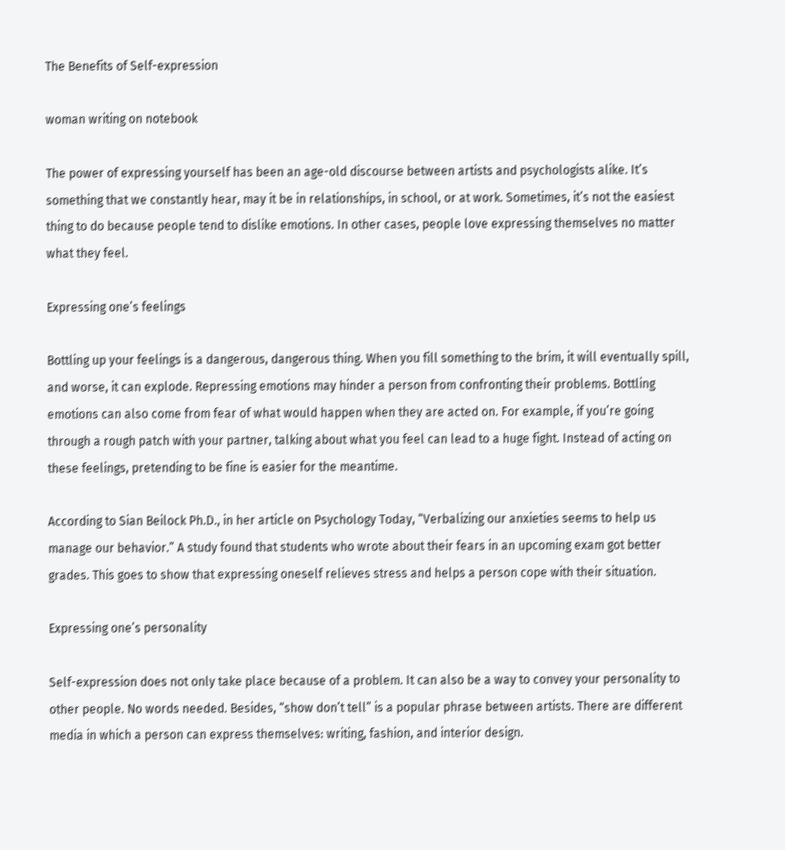The Benefits of Self-expression

woman writing on notebook

The power of expressing yourself has been an age-old discourse between artists and psychologists alike. It’s something that we constantly hear, may it be in relationships, in school, or at work. Sometimes, it’s not the easiest thing to do because people tend to dislike emotions. In other cases, people love expressing themselves no matter what they feel.

Expressing one’s feelings

Bottling up your feelings is a dangerous, dangerous thing. When you fill something to the brim, it will eventually spill, and worse, it can explode. Repressing emotions may hinder a person from confronting their problems. Bottling emotions can also come from fear of what would happen when they are acted on. For example, if you’re going through a rough patch with your partner, talking about what you feel can lead to a huge fight. Instead of acting on these feelings, pretending to be fine is easier for the meantime.

According to Sian Beilock Ph.D., in her article on Psychology Today, “Verbalizing our anxieties seems to help us manage our behavior.” A study found that students who wrote about their fears in an upcoming exam got better grades. This goes to show that expressing oneself relieves stress and helps a person cope with their situation.

Expressing one’s personality

Self-expression does not only take place because of a problem. It can also be a way to convey your personality to other people. No words needed. Besides, “show don’t tell” is a popular phrase between artists. There are different media in which a person can express themselves: writing, fashion, and interior design.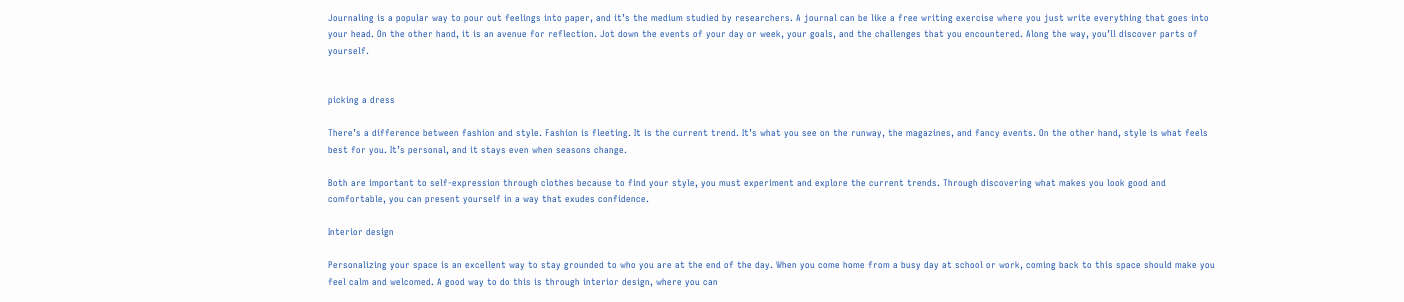Journaling is a popular way to pour out feelings into paper, and it’s the medium studied by researchers. A journal can be like a free writing exercise where you just write everything that goes into your head. On the other hand, it is an avenue for reflection. Jot down the events of your day or week, your goals, and the challenges that you encountered. Along the way, you’ll discover parts of yourself.


picking a dress

There’s a difference between fashion and style. Fashion is fleeting. It is the current trend. It’s what you see on the runway, the magazines, and fancy events. On the other hand, style is what feels best for you. It’s personal, and it stays even when seasons change.

Both are important to self-expression through clothes because to find your style, you must experiment and explore the current trends. Through discovering what makes you look good and comfortable, you can present yourself in a way that exudes confidence.

Interior design

Personalizing your space is an excellent way to stay grounded to who you are at the end of the day. When you come home from a busy day at school or work, coming back to this space should make you feel calm and welcomed. A good way to do this is through interior design, where you can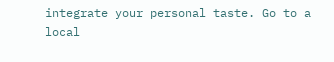integrate your personal taste. Go to a local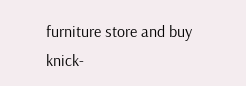furniture store and buy knick-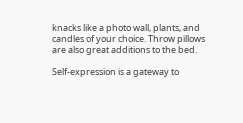knacks like a photo wall, plants, and candles of your choice. Throw pillows are also great additions to the bed.

Self-expression is a gateway to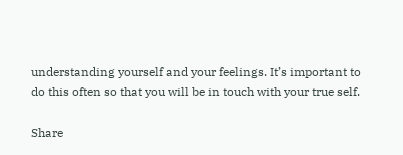understanding yourself and your feelings. It’s important to do this often so that you will be in touch with your true self.

Share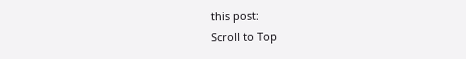this post:
Scroll to Top